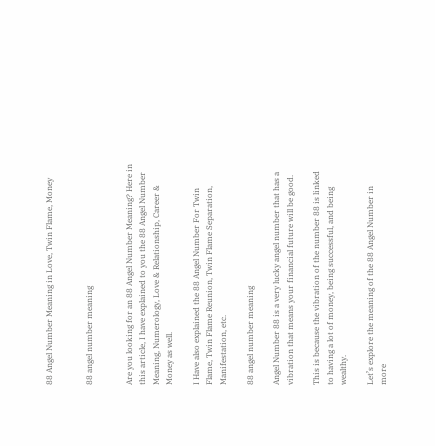88 Angel Number Meaning in Love, Twin Flame, Money


88 angel number meaning


Are you looking for an 88 Angel Number Meaning? Here in this article, I have explained to you the 88 Angel Number Meaning, Numerology, Love & Relationship, Career & Money as well.

I Have also explained the 88 Angel Number For Twin Flame, Twin Flame Reunion, Twin Flame Separation, Manifestation, etc.

88 angel number meaning

Angel Number 88 is a very lucky angel number that has a vibration that means your financial future will be good.

This is because the vibration of the number 88 is linked to having a lot of money, being successful, and being wealthy.

Let’s explore the meaning of the 88 Angel Number in more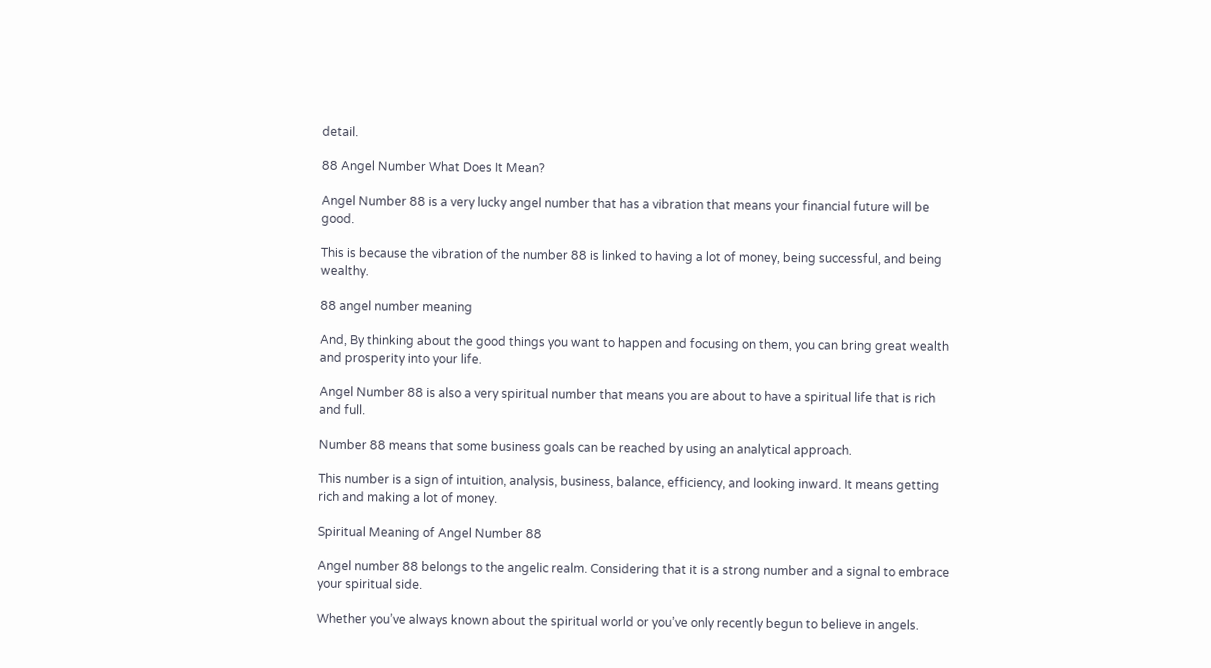detail.

88 Angel Number What Does It Mean?

Angel Number 88 is a very lucky angel number that has a vibration that means your financial future will be good.

This is because the vibration of the number 88 is linked to having a lot of money, being successful, and being wealthy.

88 angel number meaning

And, By thinking about the good things you want to happen and focusing on them, you can bring great wealth and prosperity into your life.

Angel Number 88 is also a very spiritual number that means you are about to have a spiritual life that is rich and full.

Number 88 means that some business goals can be reached by using an analytical approach.

This number is a sign of intuition, analysis, business, balance, efficiency, and looking inward. It means getting rich and making a lot of money.

Spiritual Meaning of Angel Number 88

Angel number 88 belongs to the angelic realm. Considering that it is a strong number and a signal to embrace your spiritual side.

Whether you’ve always known about the spiritual world or you’ve only recently begun to believe in angels.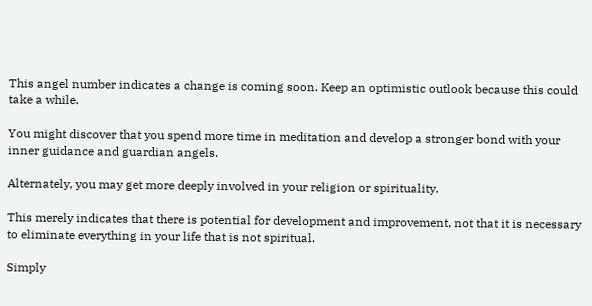This angel number indicates a change is coming soon. Keep an optimistic outlook because this could take a while.

You might discover that you spend more time in meditation and develop a stronger bond with your inner guidance and guardian angels.

Alternately, you may get more deeply involved in your religion or spirituality.

This merely indicates that there is potential for development and improvement, not that it is necessary to eliminate everything in your life that is not spiritual.

Simply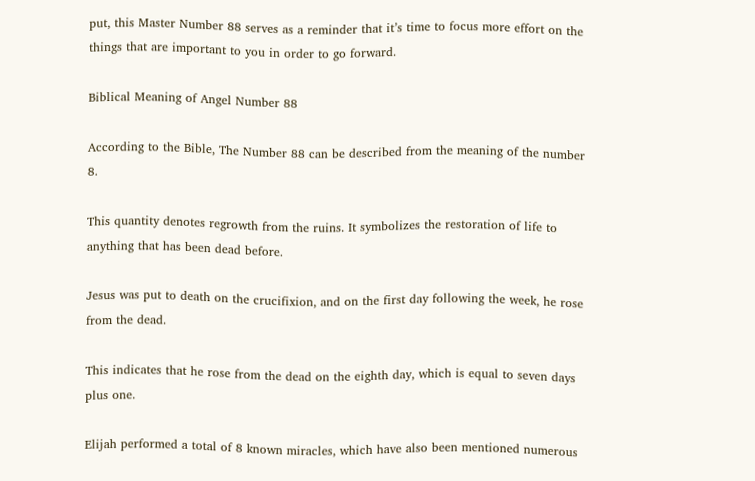put, this Master Number 88 serves as a reminder that it’s time to focus more effort on the things that are important to you in order to go forward.

Biblical Meaning of Angel Number 88

According to the Bible, The Number 88 can be described from the meaning of the number 8.

This quantity denotes regrowth from the ruins. It symbolizes the restoration of life to anything that has been dead before.

Jesus was put to death on the crucifixion, and on the first day following the week, he rose from the dead.

This indicates that he rose from the dead on the eighth day, which is equal to seven days plus one.

Elijah performed a total of 8 known miracles, which have also been mentioned numerous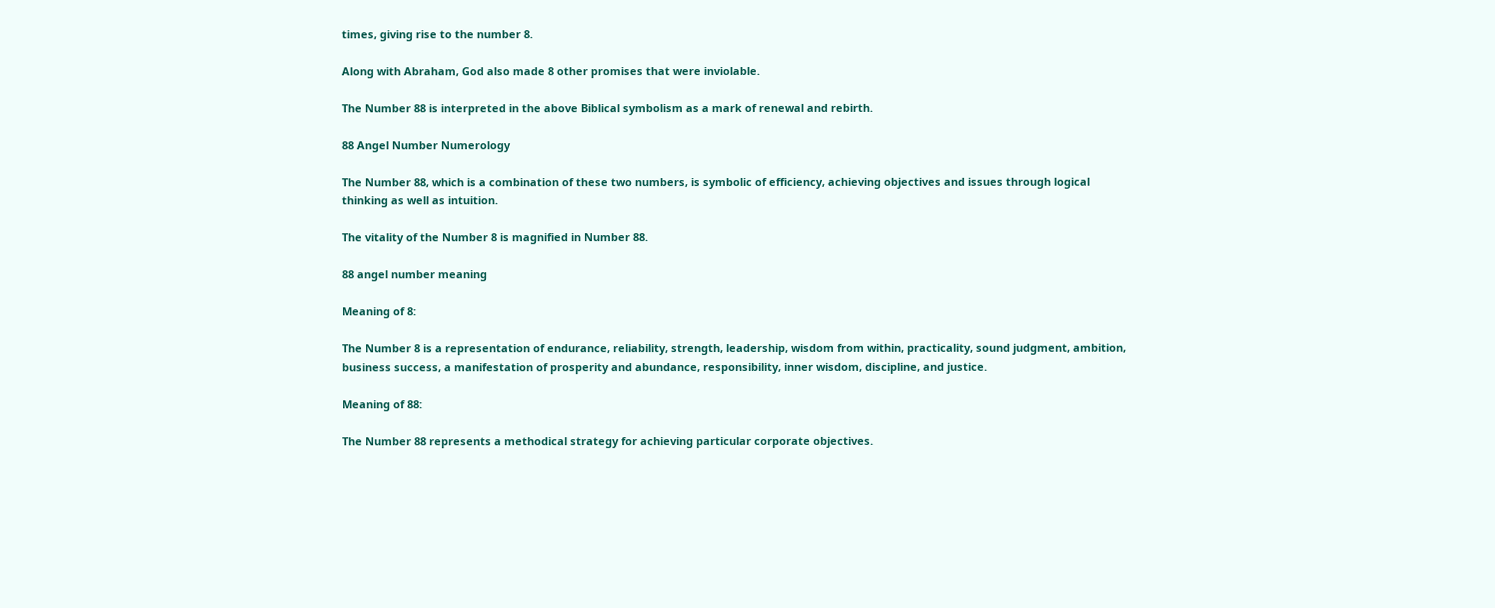times, giving rise to the number 8.

Along with Abraham, God also made 8 other promises that were inviolable.

The Number 88 is interpreted in the above Biblical symbolism as a mark of renewal and rebirth.

88 Angel Number Numerology

The Number 88, which is a combination of these two numbers, is symbolic of efficiency, achieving objectives and issues through logical thinking as well as intuition.

The vitality of the Number 8 is magnified in Number 88.

88 angel number meaning

Meaning of 8:

The Number 8 is a representation of endurance, reliability, strength, leadership, wisdom from within, practicality, sound judgment, ambition, business success, a manifestation of prosperity and abundance, responsibility, inner wisdom, discipline, and justice.

Meaning of 88:

The Number 88 represents a methodical strategy for achieving particular corporate objectives.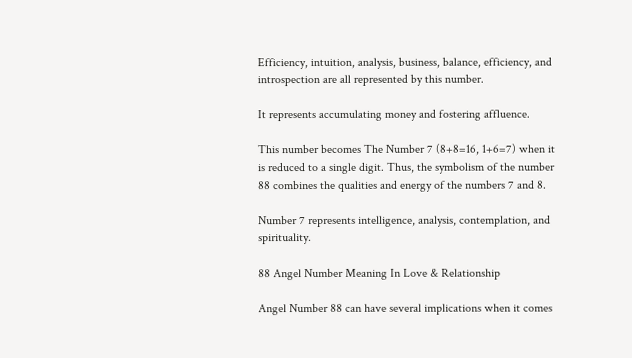Efficiency, intuition, analysis, business, balance, efficiency, and introspection are all represented by this number.

It represents accumulating money and fostering affluence.

This number becomes The Number 7 (8+8=16, 1+6=7) when it is reduced to a single digit. Thus, the symbolism of the number 88 combines the qualities and energy of the numbers 7 and 8.

Number 7 represents intelligence, analysis, contemplation, and spirituality.

88 Angel Number Meaning In Love & Relationship

Angel Number 88 can have several implications when it comes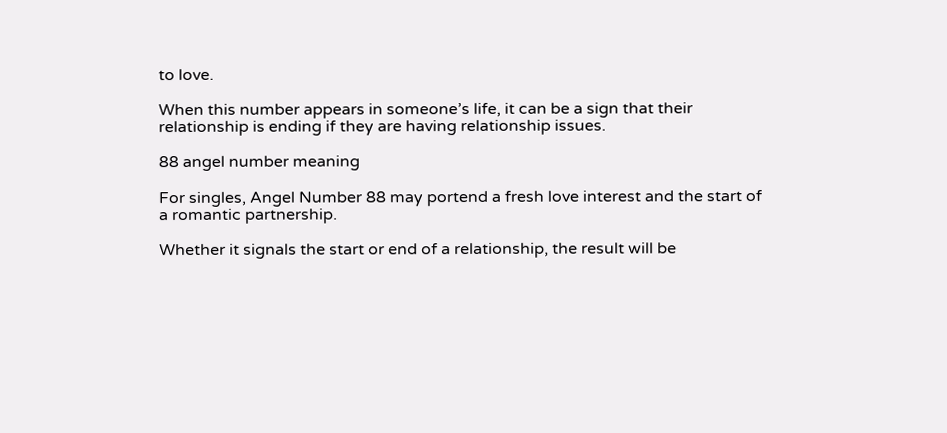to love.

When this number appears in someone’s life, it can be a sign that their relationship is ending if they are having relationship issues.

88 angel number meaning

For singles, Angel Number 88 may portend a fresh love interest and the start of a romantic partnership.

Whether it signals the start or end of a relationship, the result will be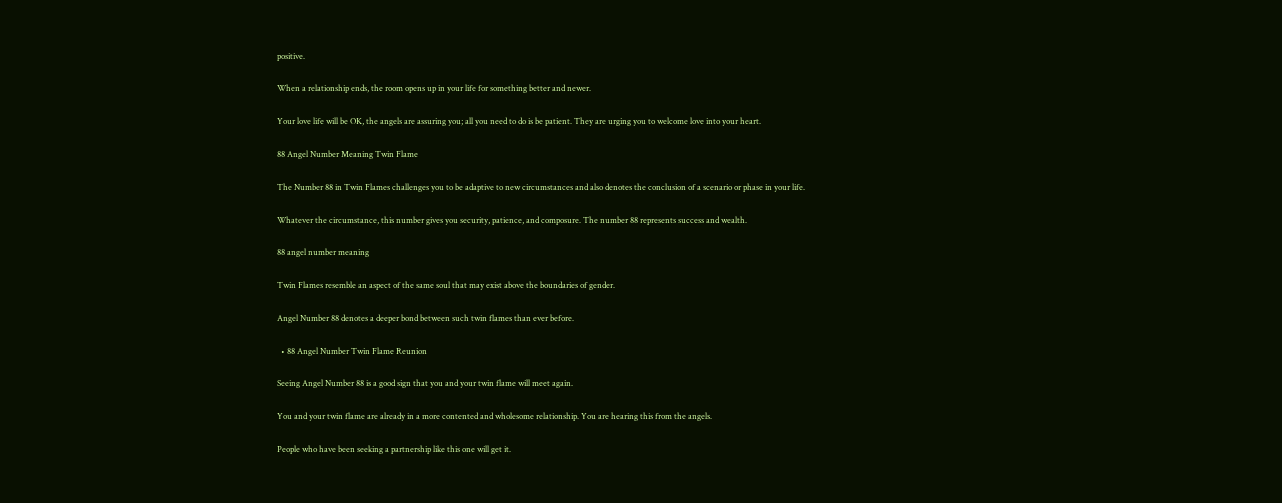positive.

When a relationship ends, the room opens up in your life for something better and newer.

Your love life will be OK, the angels are assuring you; all you need to do is be patient. They are urging you to welcome love into your heart.

88 Angel Number Meaning Twin Flame

The Number 88 in Twin Flames challenges you to be adaptive to new circumstances and also denotes the conclusion of a scenario or phase in your life.

Whatever the circumstance, this number gives you security, patience, and composure. The number 88 represents success and wealth.

88 angel number meaning

Twin Flames resemble an aspect of the same soul that may exist above the boundaries of gender.

Angel Number 88 denotes a deeper bond between such twin flames than ever before.

  • 88 Angel Number Twin Flame Reunion

Seeing Angel Number 88 is a good sign that you and your twin flame will meet again.

You and your twin flame are already in a more contented and wholesome relationship. You are hearing this from the angels.

People who have been seeking a partnership like this one will get it.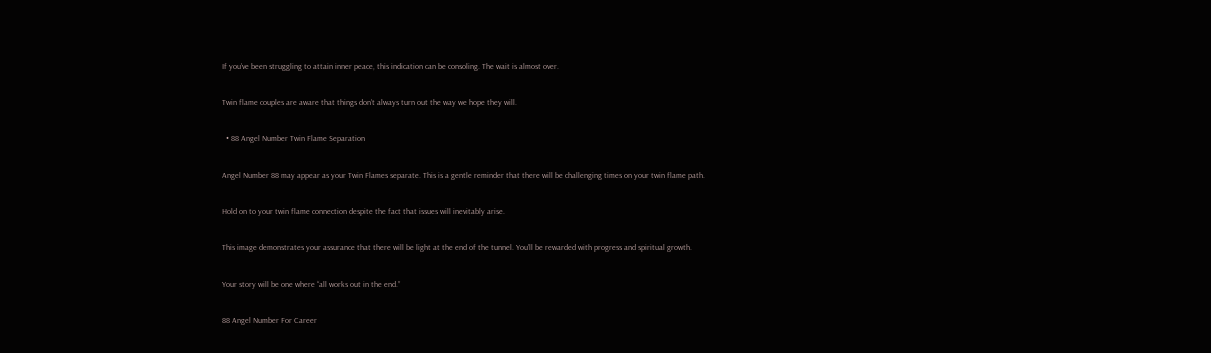If you’ve been struggling to attain inner peace, this indication can be consoling. The wait is almost over.

Twin flame couples are aware that things don’t always turn out the way we hope they will.

  • 88 Angel Number Twin Flame Separation

Angel Number 88 may appear as your Twin Flames separate. This is a gentle reminder that there will be challenging times on your twin flame path.

Hold on to your twin flame connection despite the fact that issues will inevitably arise.

This image demonstrates your assurance that there will be light at the end of the tunnel. You’ll be rewarded with progress and spiritual growth.

Your story will be one where “all works out in the end.”

88 Angel Number For Career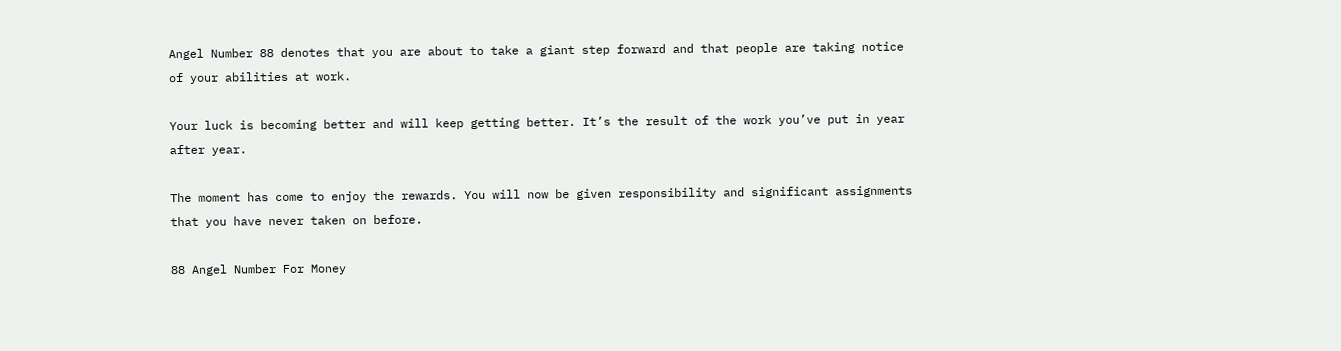Angel Number 88 denotes that you are about to take a giant step forward and that people are taking notice of your abilities at work.

Your luck is becoming better and will keep getting better. It’s the result of the work you’ve put in year after year.

The moment has come to enjoy the rewards. You will now be given responsibility and significant assignments that you have never taken on before.

88 Angel Number For Money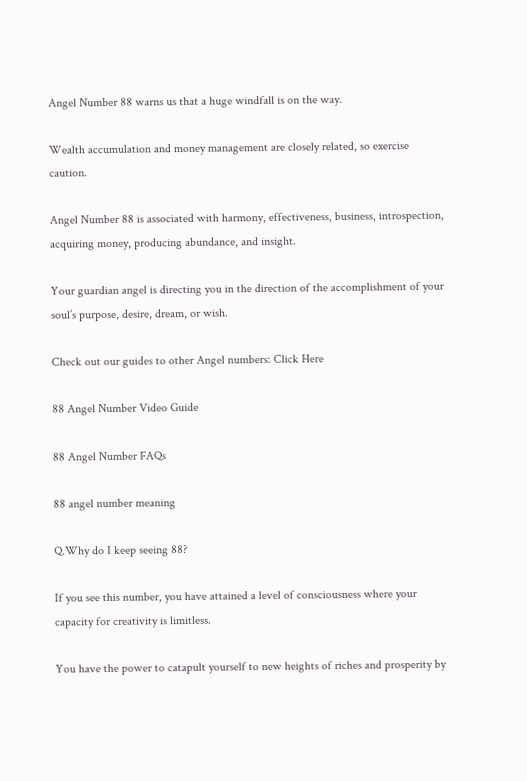Angel Number 88 warns us that a huge windfall is on the way.

Wealth accumulation and money management are closely related, so exercise caution.

Angel Number 88 is associated with harmony, effectiveness, business, introspection, acquiring money, producing abundance, and insight.

Your guardian angel is directing you in the direction of the accomplishment of your soul’s purpose, desire, dream, or wish.

Check out our guides to other Angel numbers: Click Here

88 Angel Number Video Guide

88 Angel Number FAQs

88 angel number meaning

Q.Why do I keep seeing 88?

If you see this number, you have attained a level of consciousness where your capacity for creativity is limitless.

You have the power to catapult yourself to new heights of riches and prosperity by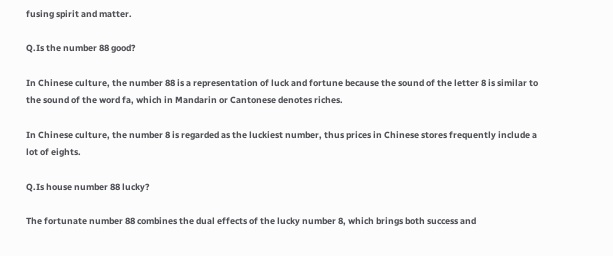fusing spirit and matter.

Q.Is the number 88 good?

In Chinese culture, the number 88 is a representation of luck and fortune because the sound of the letter 8 is similar to the sound of the word fa, which in Mandarin or Cantonese denotes riches.

In Chinese culture, the number 8 is regarded as the luckiest number, thus prices in Chinese stores frequently include a lot of eights.

Q.Is house number 88 lucky?

The fortunate number 88 combines the dual effects of the lucky number 8, which brings both success and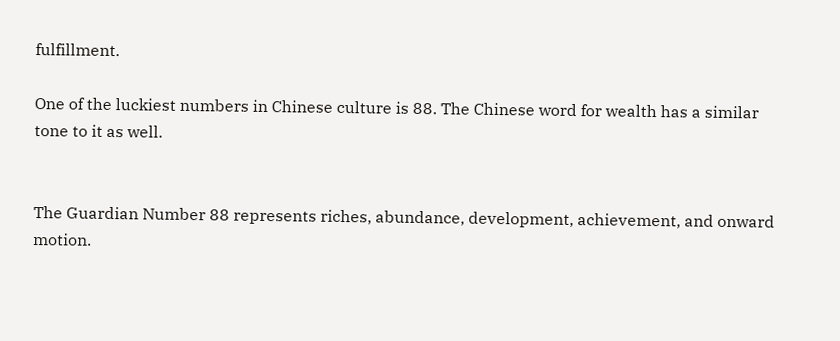fulfillment.

One of the luckiest numbers in Chinese culture is 88. The Chinese word for wealth has a similar tone to it as well.


The Guardian Number 88 represents riches, abundance, development, achievement, and onward motion.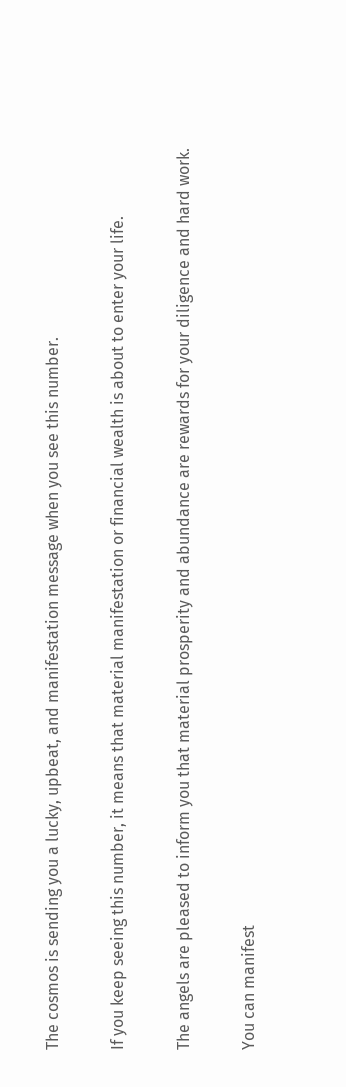The cosmos is sending you a lucky, upbeat, and manifestation message when you see this number.

If you keep seeing this number, it means that material manifestation or financial wealth is about to enter your life.

The angels are pleased to inform you that material prosperity and abundance are rewards for your diligence and hard work.

You can manifest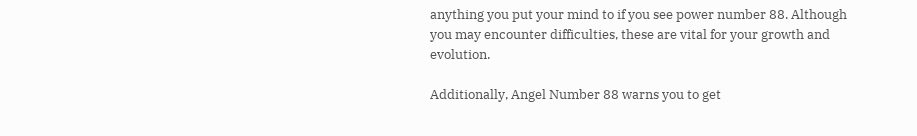anything you put your mind to if you see power number 88. Although you may encounter difficulties, these are vital for your growth and evolution.

Additionally, Angel Number 88 warns you to get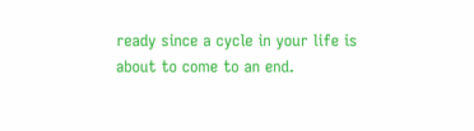ready since a cycle in your life is about to come to an end.